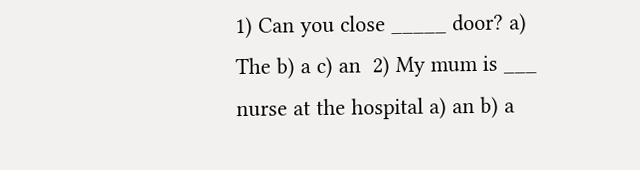1) Can you close _____ door? a) The b) a c) an  2) My mum is ___ nurse at the hospital a) an b) a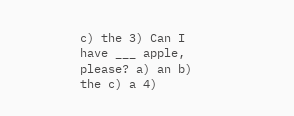c) the 3) Can I have ___ apple, please? a) an b) the c) a 4)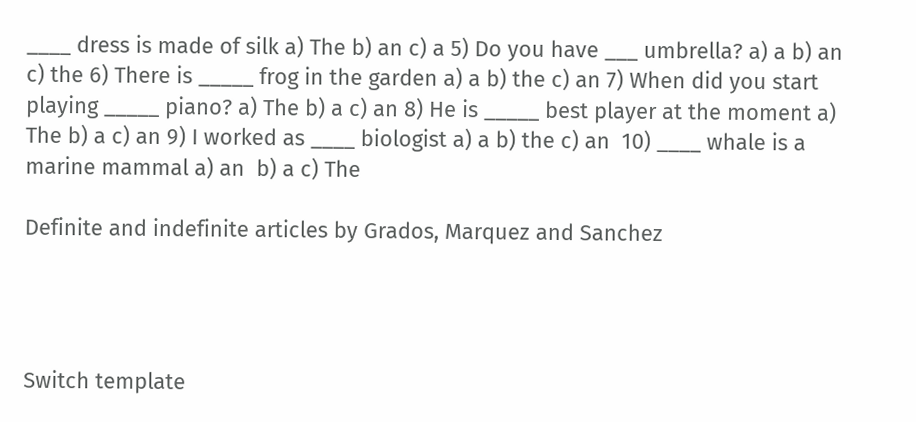____ dress is made of silk a) The b) an c) a 5) Do you have ___ umbrella? a) a b) an  c) the 6) There is _____ frog in the garden a) a b) the c) an 7) When did you start playing _____ piano? a) The b) a c) an 8) He is _____ best player at the moment a) The b) a c) an 9) I worked as ____ biologist a) a b) the c) an  10) ____ whale is a marine mammal a) an  b) a c) The

Definite and indefinite articles by Grados, Marquez and Sanchez




Switch template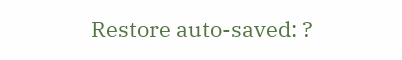Restore auto-saved: ?